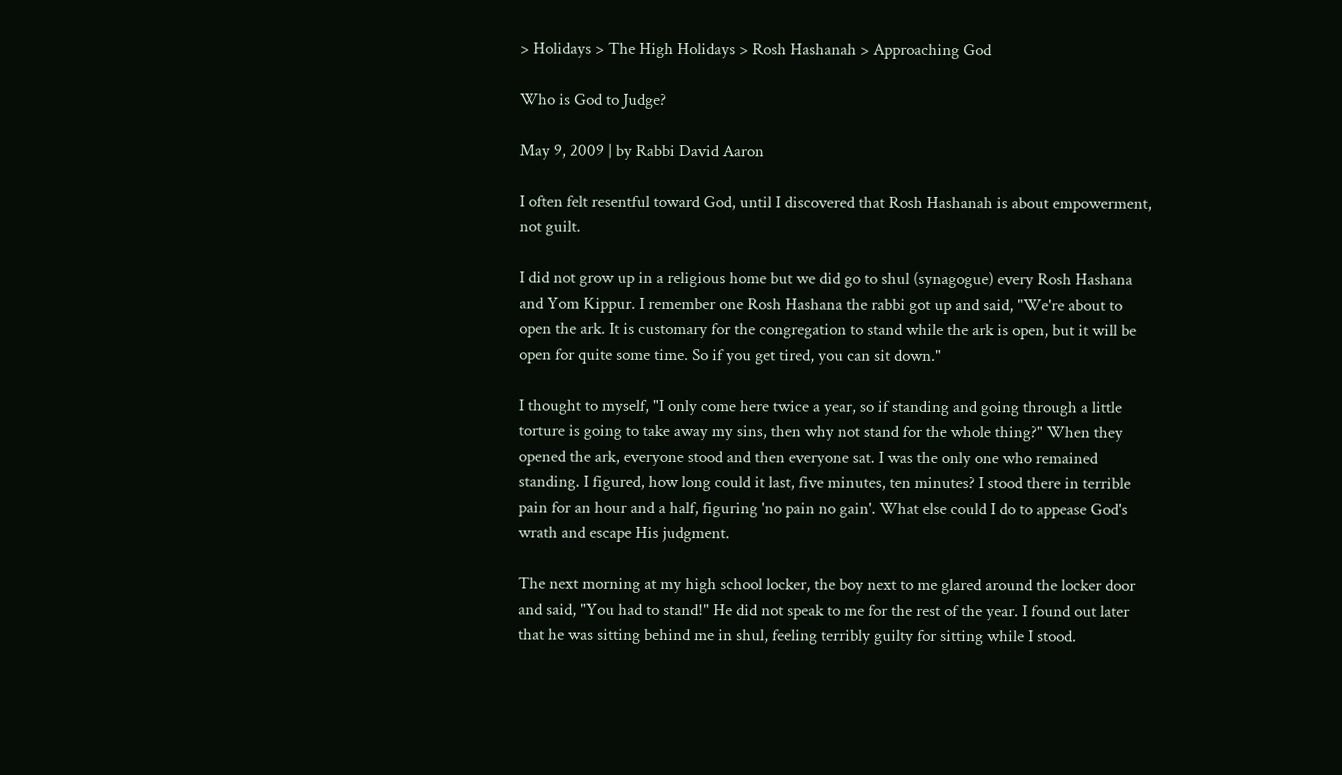> Holidays > The High Holidays > Rosh Hashanah > Approaching God

Who is God to Judge?

May 9, 2009 | by Rabbi David Aaron

I often felt resentful toward God, until I discovered that Rosh Hashanah is about empowerment, not guilt.

I did not grow up in a religious home but we did go to shul (synagogue) every Rosh Hashana and Yom Kippur. I remember one Rosh Hashana the rabbi got up and said, "We're about to open the ark. It is customary for the congregation to stand while the ark is open, but it will be open for quite some time. So if you get tired, you can sit down."

I thought to myself, "I only come here twice a year, so if standing and going through a little torture is going to take away my sins, then why not stand for the whole thing?" When they opened the ark, everyone stood and then everyone sat. I was the only one who remained standing. I figured, how long could it last, five minutes, ten minutes? I stood there in terrible pain for an hour and a half, figuring 'no pain no gain'. What else could I do to appease God's wrath and escape His judgment.

The next morning at my high school locker, the boy next to me glared around the locker door and said, "You had to stand!" He did not speak to me for the rest of the year. I found out later that he was sitting behind me in shul, feeling terribly guilty for sitting while I stood.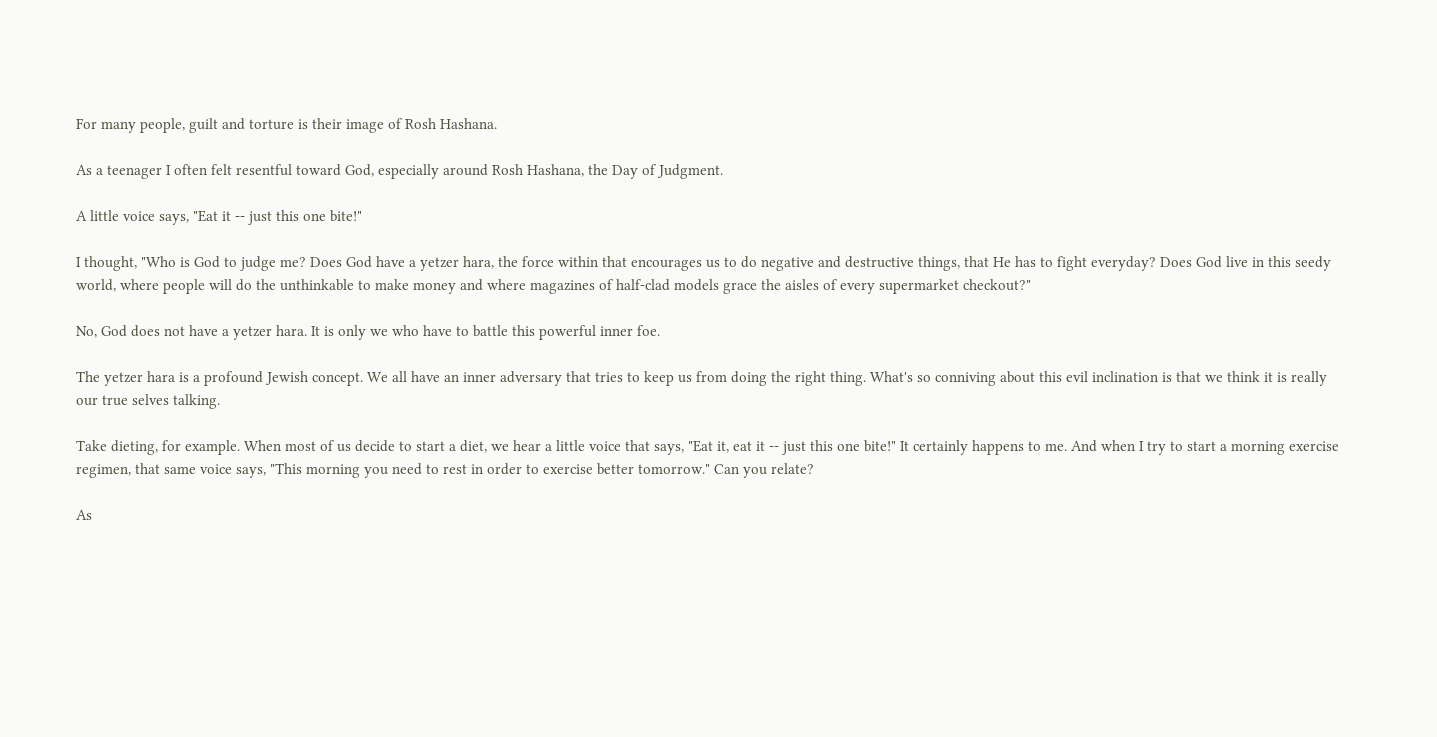For many people, guilt and torture is their image of Rosh Hashana.

As a teenager I often felt resentful toward God, especially around Rosh Hashana, the Day of Judgment.

A little voice says, "Eat it -- just this one bite!"

I thought, "Who is God to judge me? Does God have a yetzer hara, the force within that encourages us to do negative and destructive things, that He has to fight everyday? Does God live in this seedy world, where people will do the unthinkable to make money and where magazines of half-clad models grace the aisles of every supermarket checkout?"

No, God does not have a yetzer hara. It is only we who have to battle this powerful inner foe.

The yetzer hara is a profound Jewish concept. We all have an inner adversary that tries to keep us from doing the right thing. What's so conniving about this evil inclination is that we think it is really our true selves talking.

Take dieting, for example. When most of us decide to start a diet, we hear a little voice that says, "Eat it, eat it -- just this one bite!" It certainly happens to me. And when I try to start a morning exercise regimen, that same voice says, "This morning you need to rest in order to exercise better tomorrow." Can you relate?

As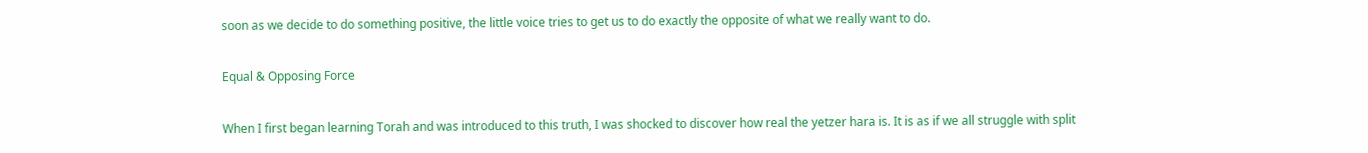soon as we decide to do something positive, the little voice tries to get us to do exactly the opposite of what we really want to do.

Equal & Opposing Force

When I first began learning Torah and was introduced to this truth, I was shocked to discover how real the yetzer hara is. It is as if we all struggle with split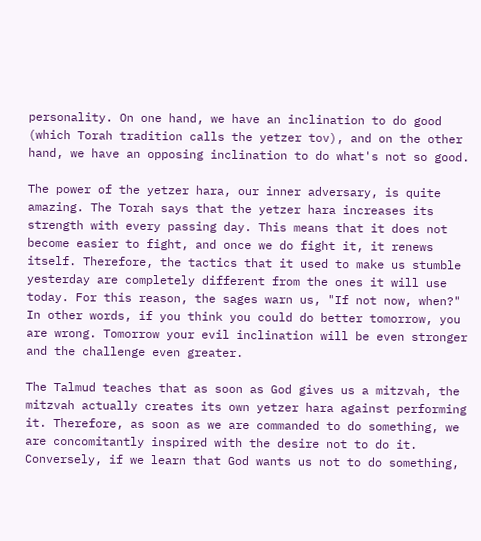personality. On one hand, we have an inclination to do good (which Torah tradition calls the yetzer tov), and on the other hand, we have an opposing inclination to do what's not so good.

The power of the yetzer hara, our inner adversary, is quite amazing. The Torah says that the yetzer hara increases its strength with every passing day. This means that it does not become easier to fight, and once we do fight it, it renews itself. Therefore, the tactics that it used to make us stumble yesterday are completely different from the ones it will use today. For this reason, the sages warn us, "If not now, when?" In other words, if you think you could do better tomorrow, you are wrong. Tomorrow your evil inclination will be even stronger and the challenge even greater.

The Talmud teaches that as soon as God gives us a mitzvah, the mitzvah actually creates its own yetzer hara against performing it. Therefore, as soon as we are commanded to do something, we are concomitantly inspired with the desire not to do it. Conversely, if we learn that God wants us not to do something,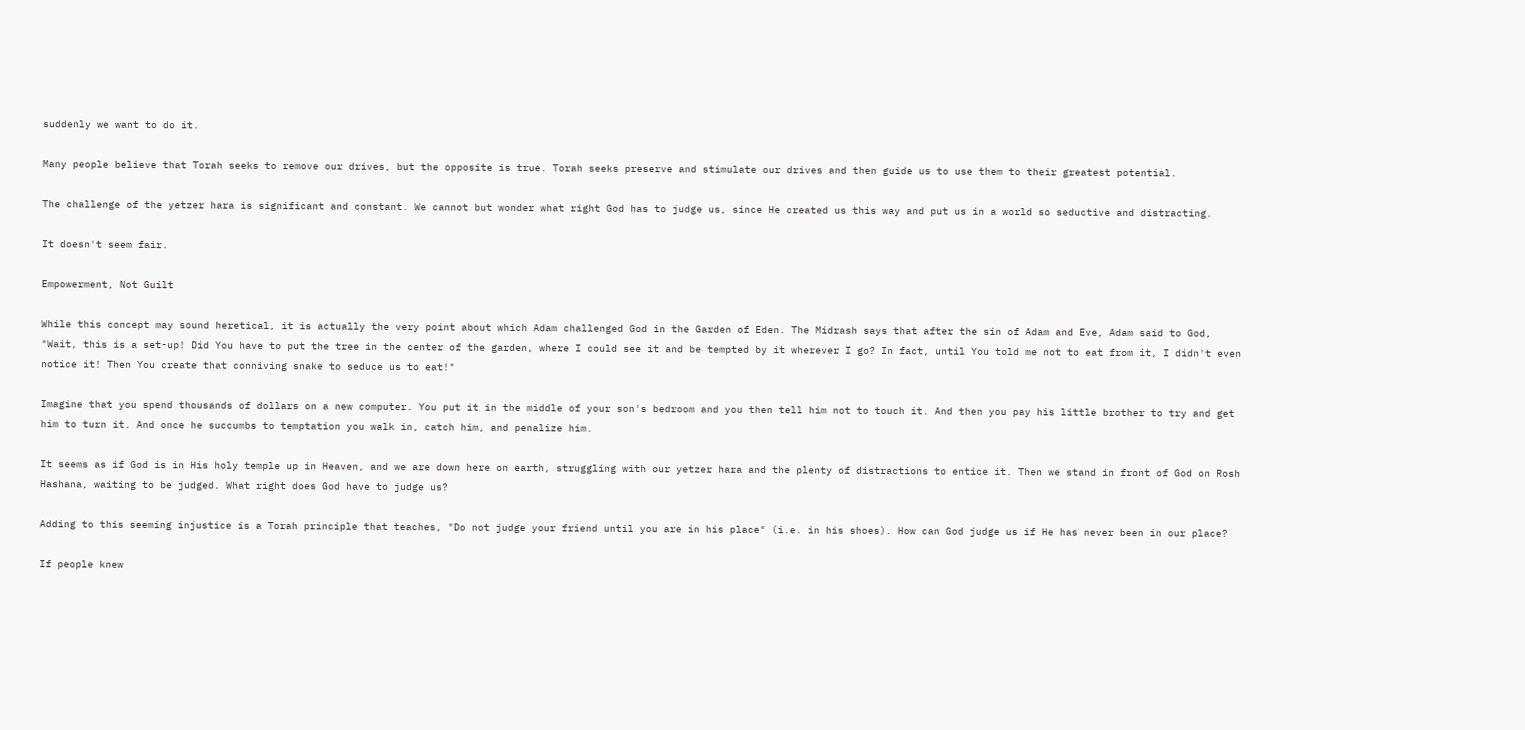suddenly we want to do it.

Many people believe that Torah seeks to remove our drives, but the opposite is true. Torah seeks preserve and stimulate our drives and then guide us to use them to their greatest potential.

The challenge of the yetzer hara is significant and constant. We cannot but wonder what right God has to judge us, since He created us this way and put us in a world so seductive and distracting.

It doesn't seem fair.

Empowerment, Not Guilt

While this concept may sound heretical, it is actually the very point about which Adam challenged God in the Garden of Eden. The Midrash says that after the sin of Adam and Eve, Adam said to God, "Wait, this is a set-up! Did You have to put the tree in the center of the garden, where I could see it and be tempted by it wherever I go? In fact, until You told me not to eat from it, I didn't even notice it! Then You create that conniving snake to seduce us to eat!"

Imagine that you spend thousands of dollars on a new computer. You put it in the middle of your son's bedroom and you then tell him not to touch it. And then you pay his little brother to try and get him to turn it. And once he succumbs to temptation you walk in, catch him, and penalize him.

It seems as if God is in His holy temple up in Heaven, and we are down here on earth, struggling with our yetzer hara and the plenty of distractions to entice it. Then we stand in front of God on Rosh Hashana, waiting to be judged. What right does God have to judge us?

Adding to this seeming injustice is a Torah principle that teaches, "Do not judge your friend until you are in his place" (i.e. in his shoes). How can God judge us if He has never been in our place?

If people knew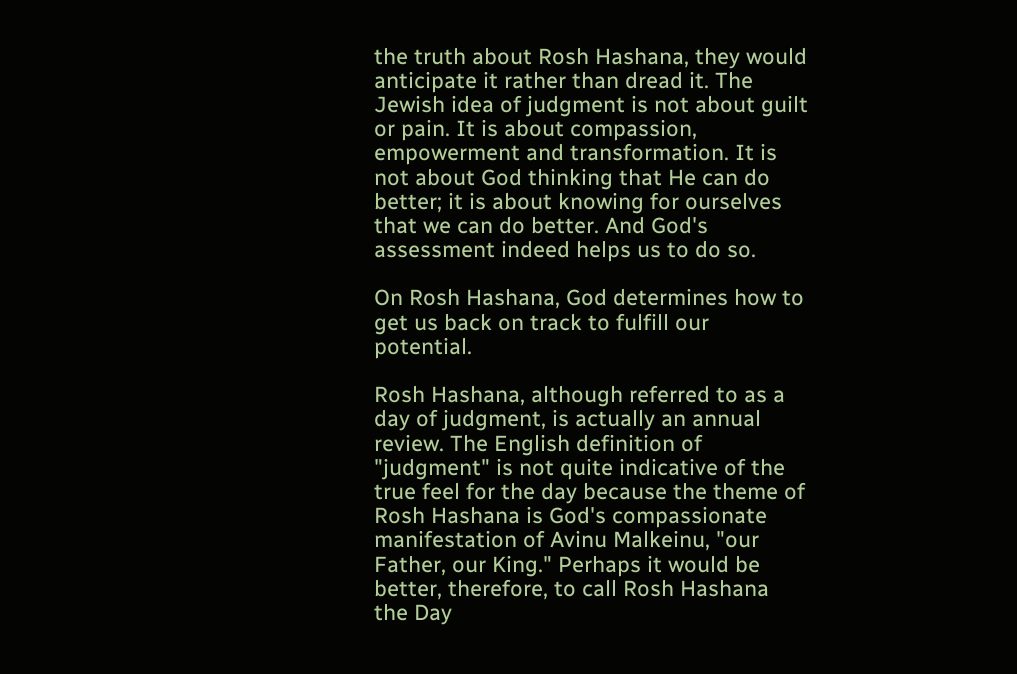the truth about Rosh Hashana, they would anticipate it rather than dread it. The Jewish idea of judgment is not about guilt or pain. It is about compassion, empowerment and transformation. It is not about God thinking that He can do better; it is about knowing for ourselves that we can do better. And God's assessment indeed helps us to do so.

On Rosh Hashana, God determines how to get us back on track to fulfill our potential.

Rosh Hashana, although referred to as a day of judgment, is actually an annual review. The English definition of "judgment" is not quite indicative of the true feel for the day because the theme of Rosh Hashana is God's compassionate manifestation of Avinu Malkeinu, "our Father, our King." Perhaps it would be better, therefore, to call Rosh Hashana the Day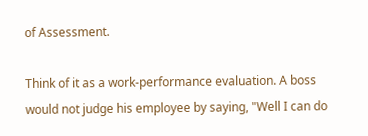of Assessment.

Think of it as a work-performance evaluation. A boss would not judge his employee by saying, "Well I can do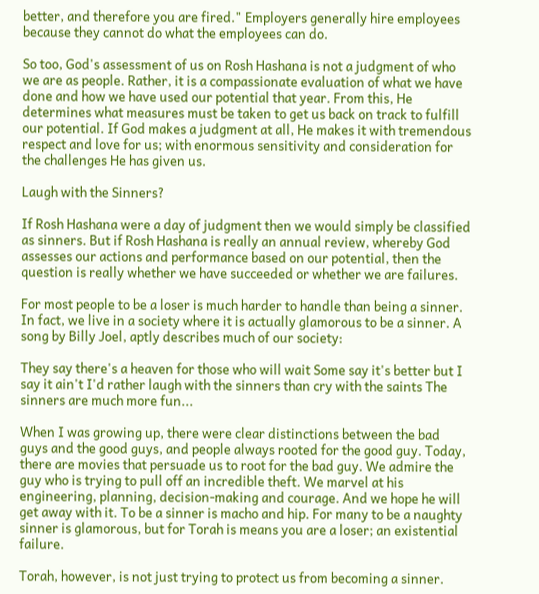better, and therefore you are fired." Employers generally hire employees because they cannot do what the employees can do.

So too, God's assessment of us on Rosh Hashana is not a judgment of who we are as people. Rather, it is a compassionate evaluation of what we have done and how we have used our potential that year. From this, He determines what measures must be taken to get us back on track to fulfill our potential. If God makes a judgment at all, He makes it with tremendous respect and love for us; with enormous sensitivity and consideration for the challenges He has given us.

Laugh with the Sinners?

If Rosh Hashana were a day of judgment then we would simply be classified as sinners. But if Rosh Hashana is really an annual review, whereby God assesses our actions and performance based on our potential, then the question is really whether we have succeeded or whether we are failures.

For most people to be a loser is much harder to handle than being a sinner. In fact, we live in a society where it is actually glamorous to be a sinner. A song by Billy Joel, aptly describes much of our society:

They say there's a heaven for those who will wait Some say it's better but I say it ain't I'd rather laugh with the sinners than cry with the saints The sinners are much more fun...

When I was growing up, there were clear distinctions between the bad guys and the good guys, and people always rooted for the good guy. Today, there are movies that persuade us to root for the bad guy. We admire the guy who is trying to pull off an incredible theft. We marvel at his engineering, planning, decision-making and courage. And we hope he will get away with it. To be a sinner is macho and hip. For many to be a naughty sinner is glamorous, but for Torah is means you are a loser; an existential failure.

Torah, however, is not just trying to protect us from becoming a sinner.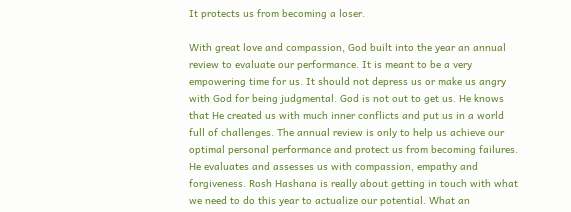It protects us from becoming a loser.

With great love and compassion, God built into the year an annual review to evaluate our performance. It is meant to be a very empowering time for us. It should not depress us or make us angry with God for being judgmental. God is not out to get us. He knows that He created us with much inner conflicts and put us in a world full of challenges. The annual review is only to help us achieve our optimal personal performance and protect us from becoming failures. He evaluates and assesses us with compassion, empathy and forgiveness. Rosh Hashana is really about getting in touch with what we need to do this year to actualize our potential. What an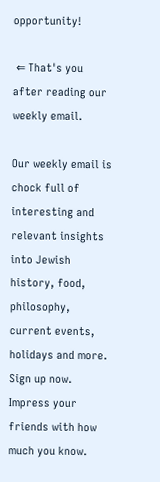opportunity!

 ⇐ That's you after reading our weekly email.

Our weekly email is chock full of interesting and relevant insights into Jewish history, food, philosophy, current events, holidays and more.
Sign up now. Impress your friends with how much you know.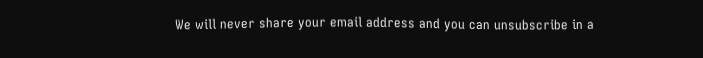We will never share your email address and you can unsubscribe in a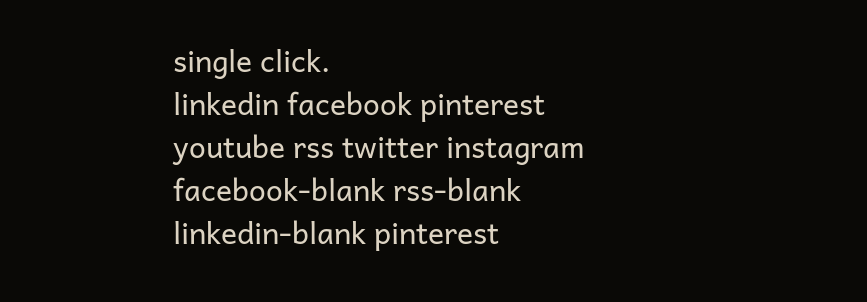single click.
linkedin facebook pinterest youtube rss twitter instagram facebook-blank rss-blank linkedin-blank pinterest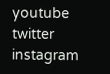youtube twitter instagram